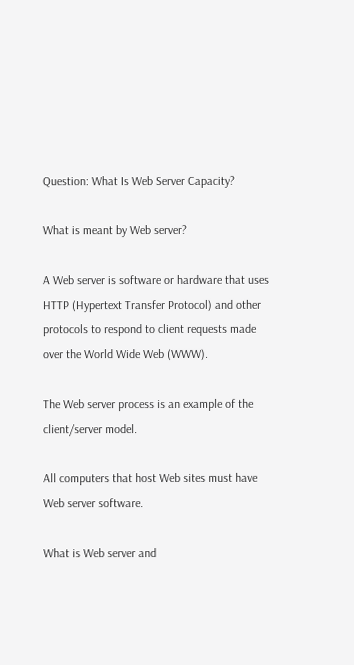Question: What Is Web Server Capacity?

What is meant by Web server?

A Web server is software or hardware that uses HTTP (Hypertext Transfer Protocol) and other protocols to respond to client requests made over the World Wide Web (WWW).

The Web server process is an example of the client/server model.

All computers that host Web sites must have Web server software.

What is Web server and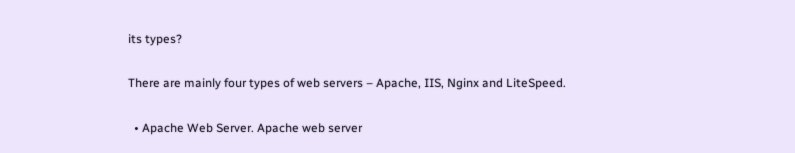its types?

There are mainly four types of web servers – Apache, IIS, Nginx and LiteSpeed.

  • Apache Web Server. Apache web server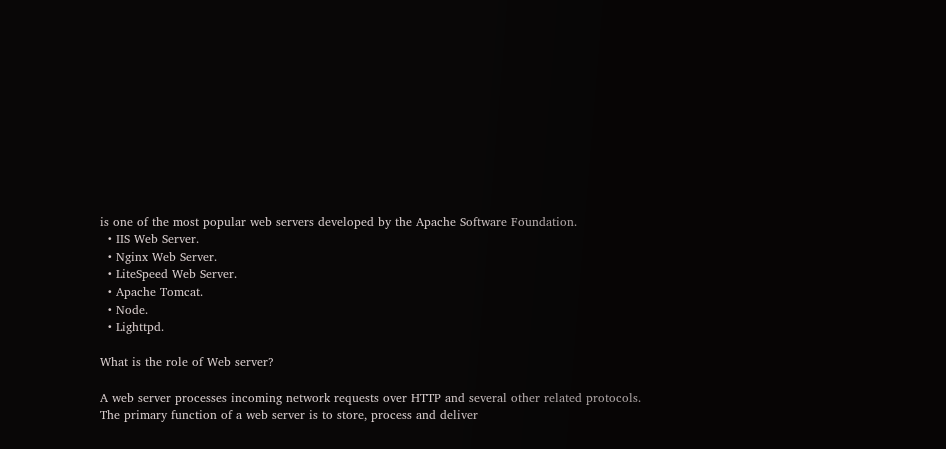is one of the most popular web servers developed by the Apache Software Foundation.
  • IIS Web Server.
  • Nginx Web Server.
  • LiteSpeed Web Server.
  • Apache Tomcat.
  • Node.
  • Lighttpd.

What is the role of Web server?

A web server processes incoming network requests over HTTP and several other related protocols. The primary function of a web server is to store, process and deliver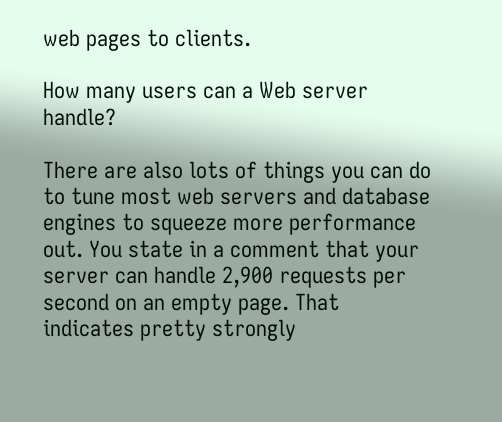web pages to clients.

How many users can a Web server handle?

There are also lots of things you can do to tune most web servers and database engines to squeeze more performance out. You state in a comment that your server can handle 2,900 requests per second on an empty page. That indicates pretty strongly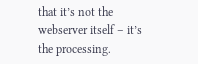that it’s not the webserver itself – it’s the processing.